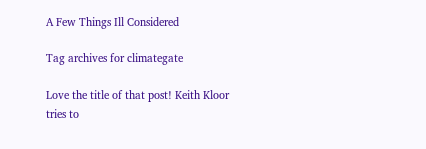A Few Things Ill Considered

Tag archives for climategate

Love the title of that post! Keith Kloor tries to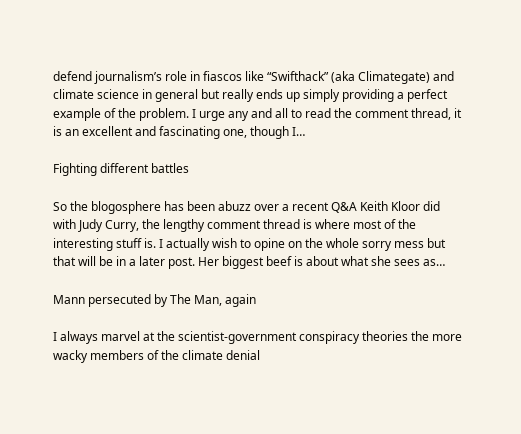defend journalism’s role in fiascos like “Swifthack” (aka Climategate) and climate science in general but really ends up simply providing a perfect example of the problem. I urge any and all to read the comment thread, it is an excellent and fascinating one, though I…

Fighting different battles

So the blogosphere has been abuzz over a recent Q&A Keith Kloor did with Judy Curry, the lengthy comment thread is where most of the interesting stuff is. I actually wish to opine on the whole sorry mess but that will be in a later post. Her biggest beef is about what she sees as…

Mann persecuted by The Man, again

I always marvel at the scientist-government conspiracy theories the more wacky members of the climate denial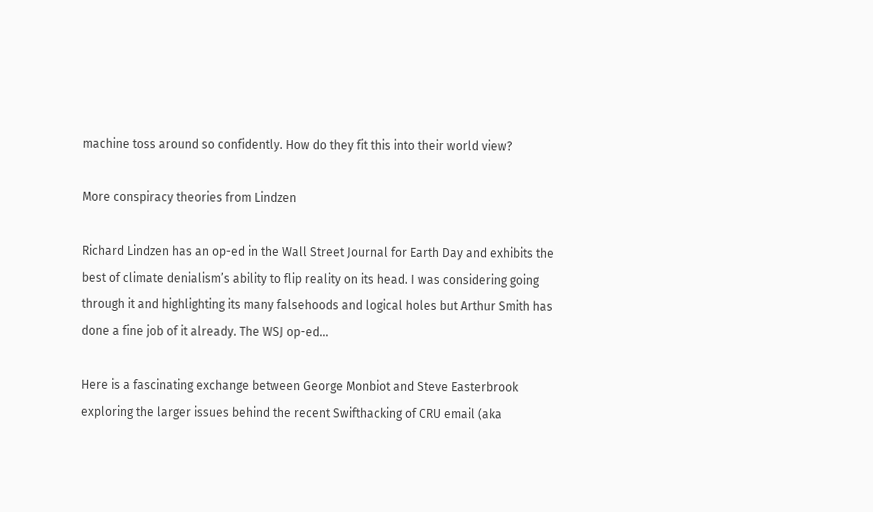machine toss around so confidently. How do they fit this into their world view?

More conspiracy theories from Lindzen

Richard Lindzen has an op-ed in the Wall Street Journal for Earth Day and exhibits the best of climate denialism’s ability to flip reality on its head. I was considering going through it and highlighting its many falsehoods and logical holes but Arthur Smith has done a fine job of it already. The WSJ op-ed…

Here is a fascinating exchange between George Monbiot and Steve Easterbrook exploring the larger issues behind the recent Swifthacking of CRU email (aka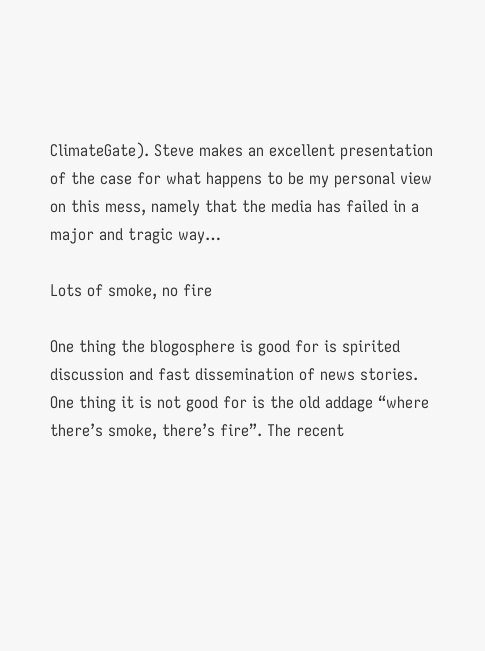ClimateGate). Steve makes an excellent presentation of the case for what happens to be my personal view on this mess, namely that the media has failed in a major and tragic way…

Lots of smoke, no fire

One thing the blogosphere is good for is spirited discussion and fast dissemination of news stories. One thing it is not good for is the old addage “where there’s smoke, there’s fire”. The recent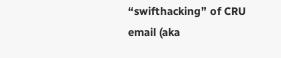“swifthacking” of CRU email (aka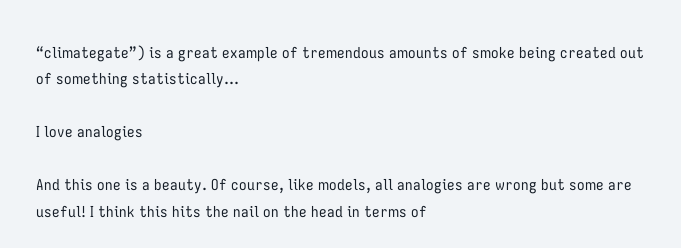“climategate”) is a great example of tremendous amounts of smoke being created out of something statistically…

I love analogies

And this one is a beauty. Of course, like models, all analogies are wrong but some are useful! I think this hits the nail on the head in terms of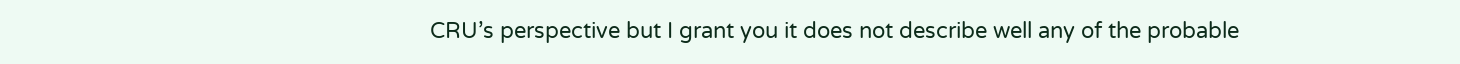CRU’s perspective but I grant you it does not describe well any of the probable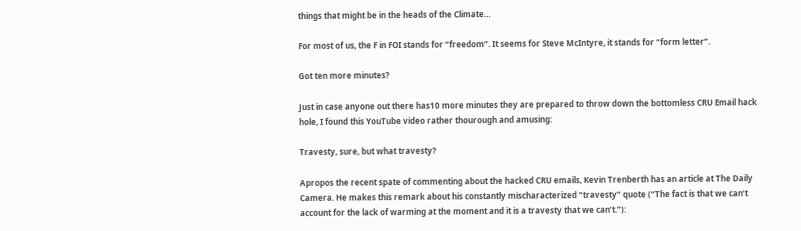things that might be in the heads of the Climate…

For most of us, the F in FOI stands for “freedom”. It seems for Steve McIntyre, it stands for “form letter”.

Got ten more minutes?

Just in case anyone out there has10 more minutes they are prepared to throw down the bottomless CRU Email hack hole, I found this YouTube video rather thourough and amusing:

Travesty, sure, but what travesty?

Apropos the recent spate of commenting about the hacked CRU emails, Kevin Trenberth has an article at The Daily Camera. He makes this remark about his constantly mischaracterized “travesty” quote (“The fact is that we can’t account for the lack of warming at the moment and it is a travesty that we can’t.”):